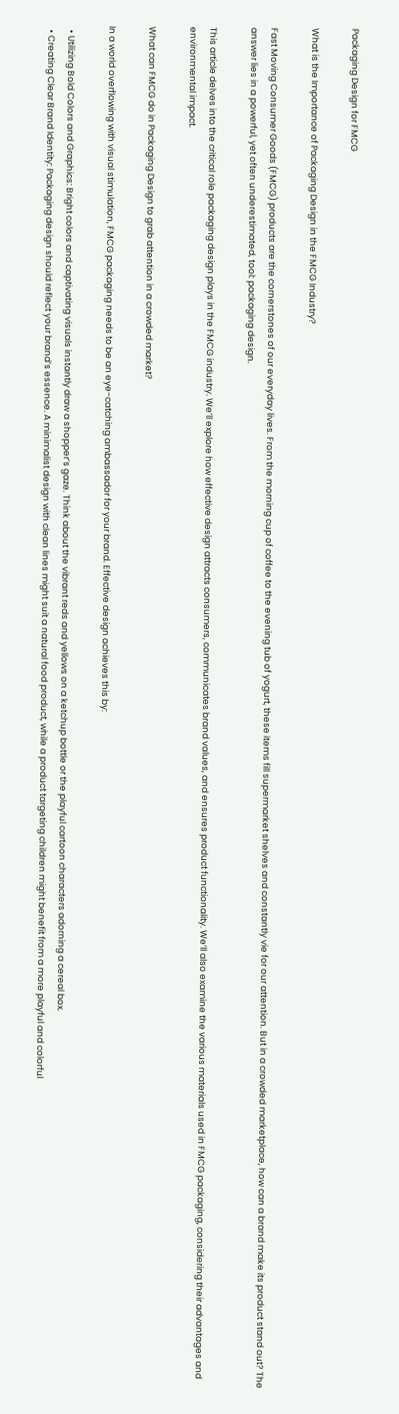Packaging Design for FMCG

What is the Importance of Packaging Design in the FMCG Industry?

Fast Moving Consumer Goods (FMCG) products are the cornerstones of our everyday lives. From the morning cup of coffee to the evening tub of yogurt, these items fill supermarket shelves and constantly vie for our attention. But in a crowded marketplace, how can a brand make its product stand out? The answer lies in a powerful, yet often underestimated, tool: packaging design.

This article delves into the critical role packaging design plays in the FMCG industry. We’ll explore how effective design attracts consumers, communicates brand values, and ensures product functionality. We’ll also examine the various materials used in FMCG packaging, considering their advantages and environmental impact.

What can FMCG do in Packaging Design to grab attention in a crowded market?

In a world overflowing with visual stimulation, FMCG packaging needs to be an eye-catching ambassador for your brand. Effective design achieves this by:

  • Utilizing Bold Colors and Graphics: Bright colors and captivating visuals instantly draw a shopper’s gaze. Think about the vibrant reds and yellows on a ketchup bottle or the playful cartoon characters adorning a cereal box.
  • Creating Clear Brand Identity: Packaging design should reflect your brand’s essence. A minimalist design with clean lines might suit a natural food product, while a product targeting children might benefit from a more playful and colorful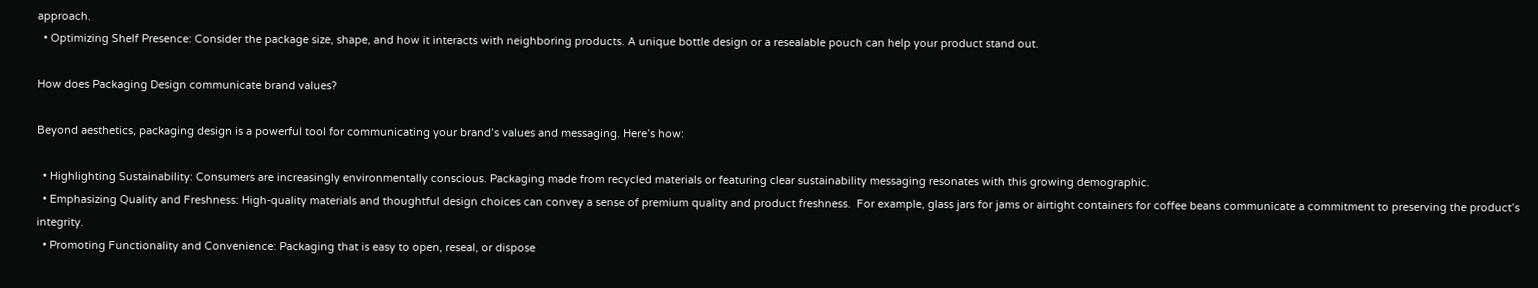approach.
  • Optimizing Shelf Presence: Consider the package size, shape, and how it interacts with neighboring products. A unique bottle design or a resealable pouch can help your product stand out.

How does Packaging Design communicate brand values?

Beyond aesthetics, packaging design is a powerful tool for communicating your brand’s values and messaging. Here’s how:

  • Highlighting Sustainability: Consumers are increasingly environmentally conscious. Packaging made from recycled materials or featuring clear sustainability messaging resonates with this growing demographic.
  • Emphasizing Quality and Freshness: High-quality materials and thoughtful design choices can convey a sense of premium quality and product freshness.  For example, glass jars for jams or airtight containers for coffee beans communicate a commitment to preserving the product’s integrity.
  • Promoting Functionality and Convenience: Packaging that is easy to open, reseal, or dispose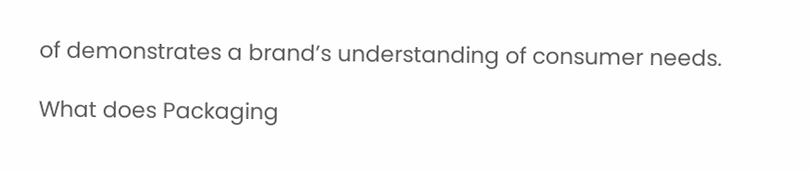of demonstrates a brand’s understanding of consumer needs.

What does Packaging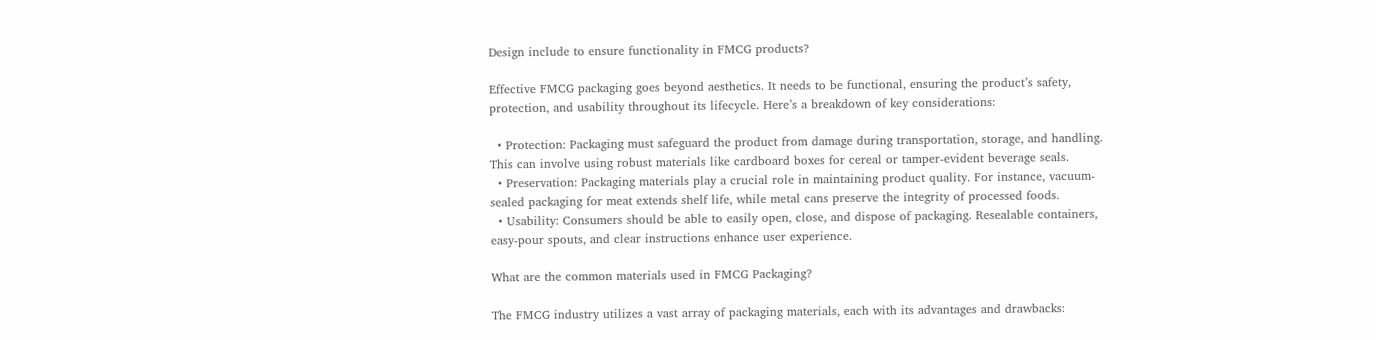Design include to ensure functionality in FMCG products?

Effective FMCG packaging goes beyond aesthetics. It needs to be functional, ensuring the product’s safety, protection, and usability throughout its lifecycle. Here’s a breakdown of key considerations:

  • Protection: Packaging must safeguard the product from damage during transportation, storage, and handling. This can involve using robust materials like cardboard boxes for cereal or tamper-evident beverage seals.
  • Preservation: Packaging materials play a crucial role in maintaining product quality. For instance, vacuum-sealed packaging for meat extends shelf life, while metal cans preserve the integrity of processed foods.
  • Usability: Consumers should be able to easily open, close, and dispose of packaging. Resealable containers, easy-pour spouts, and clear instructions enhance user experience.

What are the common materials used in FMCG Packaging?

The FMCG industry utilizes a vast array of packaging materials, each with its advantages and drawbacks: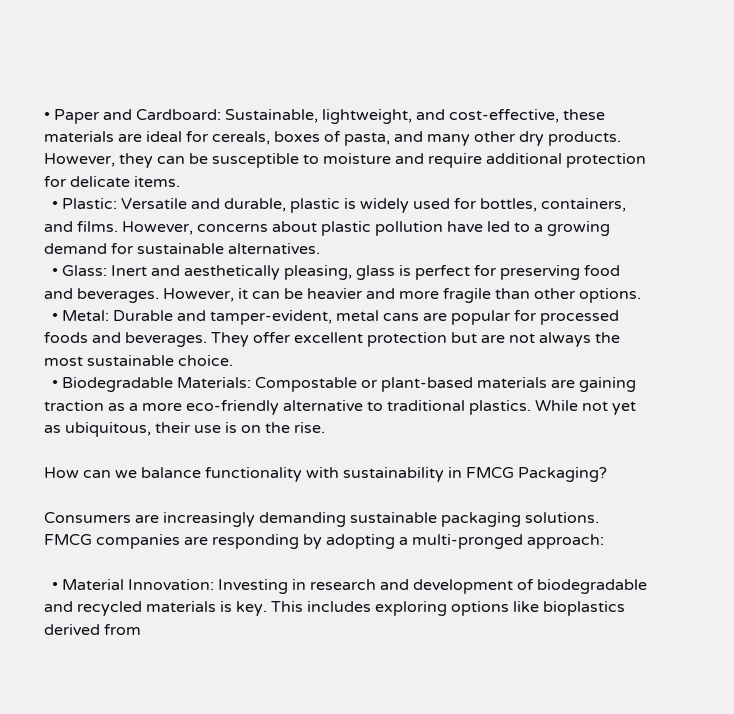• Paper and Cardboard: Sustainable, lightweight, and cost-effective, these materials are ideal for cereals, boxes of pasta, and many other dry products. However, they can be susceptible to moisture and require additional protection for delicate items.
  • Plastic: Versatile and durable, plastic is widely used for bottles, containers, and films. However, concerns about plastic pollution have led to a growing demand for sustainable alternatives.
  • Glass: Inert and aesthetically pleasing, glass is perfect for preserving food and beverages. However, it can be heavier and more fragile than other options.
  • Metal: Durable and tamper-evident, metal cans are popular for processed foods and beverages. They offer excellent protection but are not always the most sustainable choice.
  • Biodegradable Materials: Compostable or plant-based materials are gaining traction as a more eco-friendly alternative to traditional plastics. While not yet as ubiquitous, their use is on the rise.

How can we balance functionality with sustainability in FMCG Packaging?

Consumers are increasingly demanding sustainable packaging solutions. FMCG companies are responding by adopting a multi-pronged approach:

  • Material Innovation: Investing in research and development of biodegradable and recycled materials is key. This includes exploring options like bioplastics derived from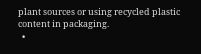plant sources or using recycled plastic content in packaging.
  •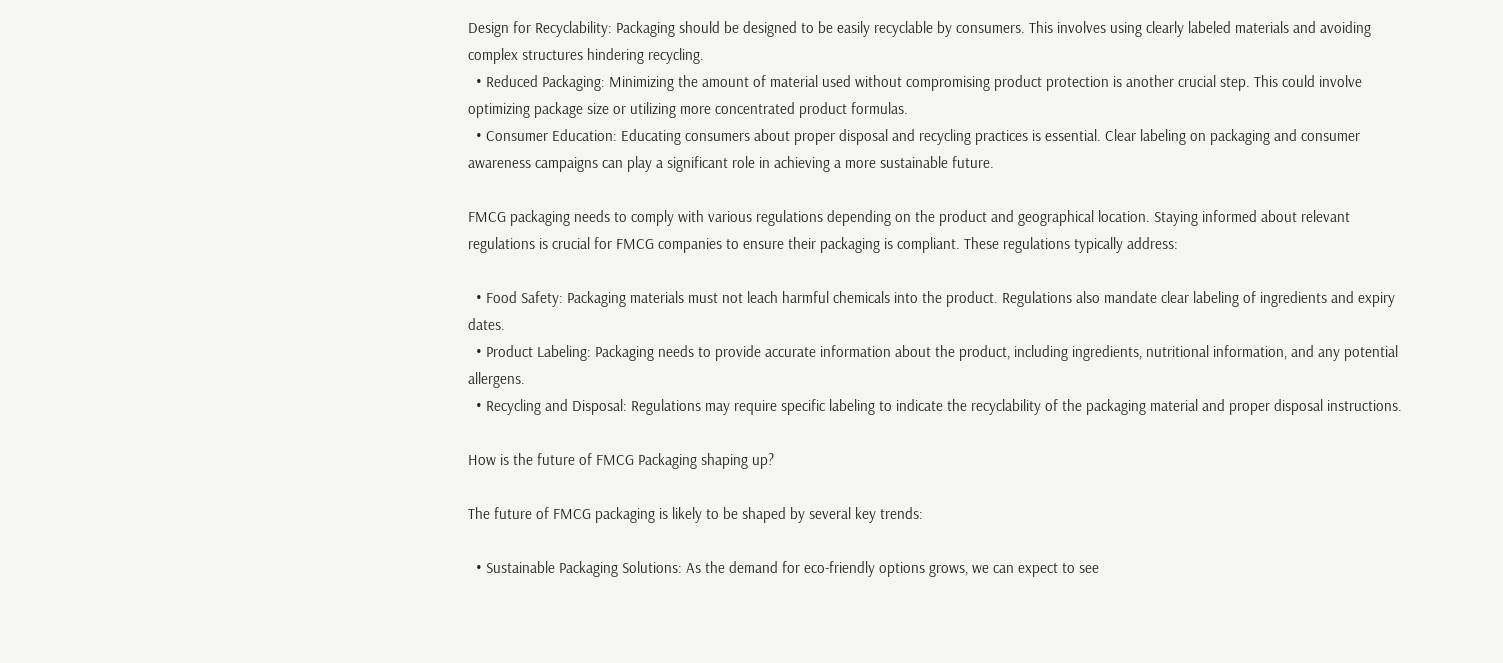Design for Recyclability: Packaging should be designed to be easily recyclable by consumers. This involves using clearly labeled materials and avoiding complex structures hindering recycling.
  • Reduced Packaging: Minimizing the amount of material used without compromising product protection is another crucial step. This could involve optimizing package size or utilizing more concentrated product formulas.
  • Consumer Education: Educating consumers about proper disposal and recycling practices is essential. Clear labeling on packaging and consumer awareness campaigns can play a significant role in achieving a more sustainable future.

FMCG packaging needs to comply with various regulations depending on the product and geographical location. Staying informed about relevant regulations is crucial for FMCG companies to ensure their packaging is compliant. These regulations typically address:

  • Food Safety: Packaging materials must not leach harmful chemicals into the product. Regulations also mandate clear labeling of ingredients and expiry dates.
  • Product Labeling: Packaging needs to provide accurate information about the product, including ingredients, nutritional information, and any potential allergens.
  • Recycling and Disposal: Regulations may require specific labeling to indicate the recyclability of the packaging material and proper disposal instructions.

How is the future of FMCG Packaging shaping up?

The future of FMCG packaging is likely to be shaped by several key trends:

  • Sustainable Packaging Solutions: As the demand for eco-friendly options grows, we can expect to see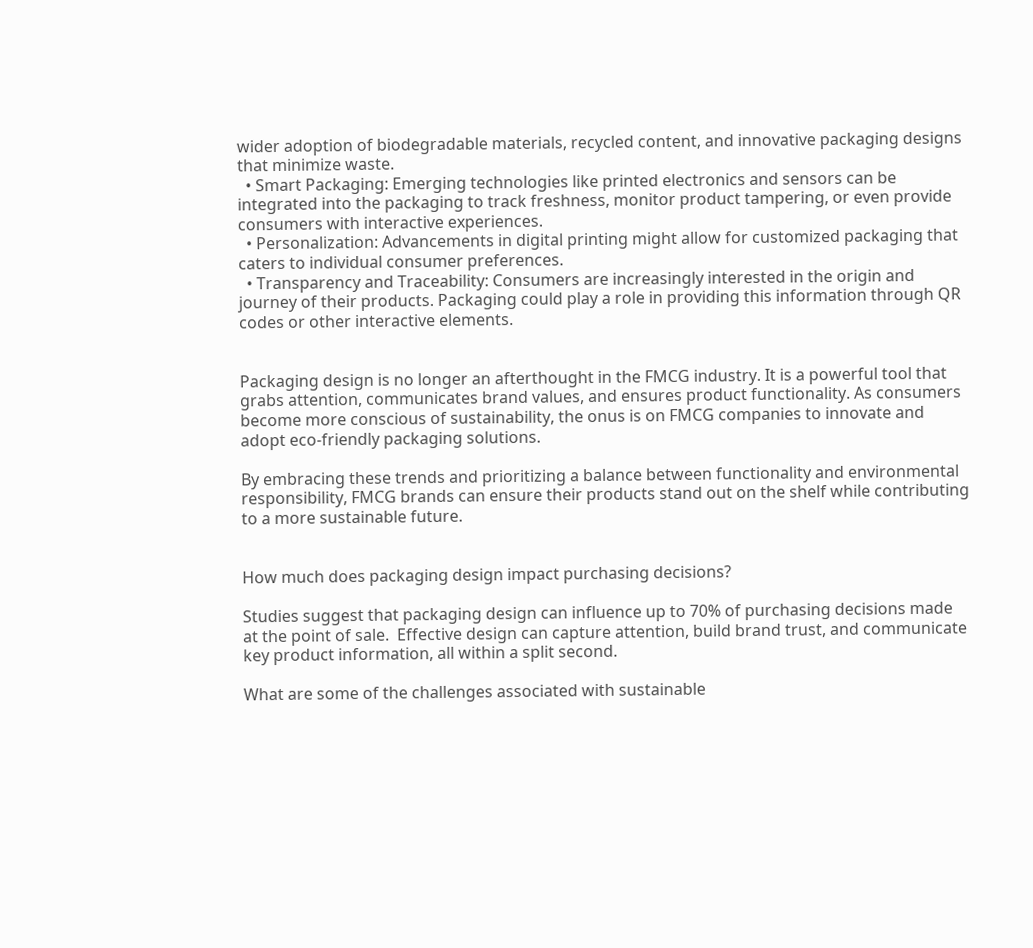wider adoption of biodegradable materials, recycled content, and innovative packaging designs that minimize waste.
  • Smart Packaging: Emerging technologies like printed electronics and sensors can be integrated into the packaging to track freshness, monitor product tampering, or even provide consumers with interactive experiences.
  • Personalization: Advancements in digital printing might allow for customized packaging that caters to individual consumer preferences.
  • Transparency and Traceability: Consumers are increasingly interested in the origin and journey of their products. Packaging could play a role in providing this information through QR codes or other interactive elements.


Packaging design is no longer an afterthought in the FMCG industry. It is a powerful tool that grabs attention, communicates brand values, and ensures product functionality. As consumers become more conscious of sustainability, the onus is on FMCG companies to innovate and adopt eco-friendly packaging solutions.

By embracing these trends and prioritizing a balance between functionality and environmental responsibility, FMCG brands can ensure their products stand out on the shelf while contributing to a more sustainable future.


How much does packaging design impact purchasing decisions?

Studies suggest that packaging design can influence up to 70% of purchasing decisions made at the point of sale.  Effective design can capture attention, build brand trust, and communicate key product information, all within a split second.

What are some of the challenges associated with sustainable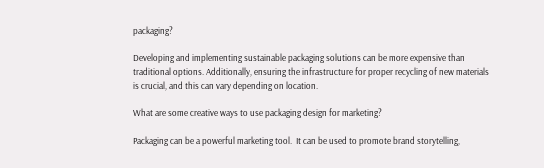packaging?

Developing and implementing sustainable packaging solutions can be more expensive than traditional options. Additionally, ensuring the infrastructure for proper recycling of new materials is crucial, and this can vary depending on location.

What are some creative ways to use packaging design for marketing?

Packaging can be a powerful marketing tool.  It can be used to promote brand storytelling,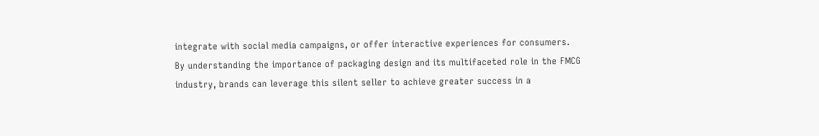integrate with social media campaigns, or offer interactive experiences for consumers.
By understanding the importance of packaging design and its multifaceted role in the FMCG industry, brands can leverage this silent seller to achieve greater success in a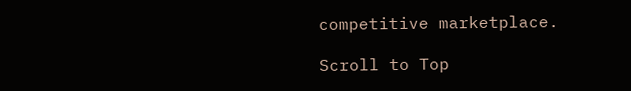competitive marketplace.

Scroll to Top